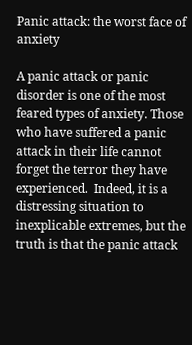Panic attack: the worst face of anxiety

A panic attack or panic disorder is one of the most feared types of anxiety. Those who have suffered a panic attack in their life cannot forget the terror they have experienced.  Indeed, it is a distressing situation to inexplicable extremes, but the truth is that the panic attack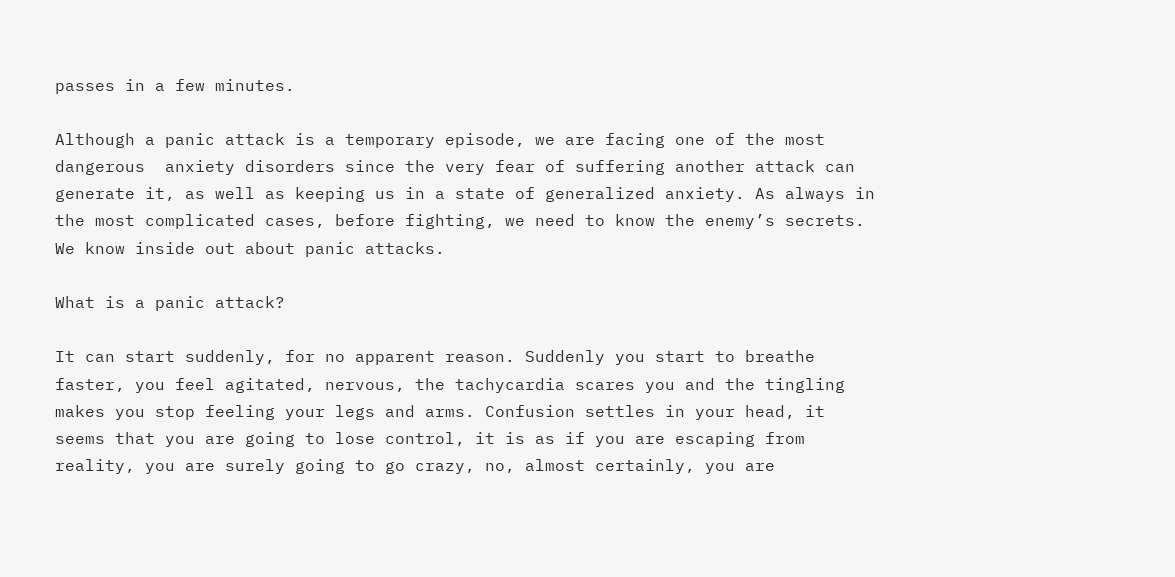passes in a few minutes.

Although a panic attack is a temporary episode, we are facing one of the most dangerous  anxiety disorders since the very fear of suffering another attack can generate it, as well as keeping us in a state of generalized anxiety. As always in the most complicated cases, before fighting, we need to know the enemy’s secrets. We know inside out about panic attacks.

What is a panic attack?

It can start suddenly, for no apparent reason. Suddenly you start to breathe faster, you feel agitated, nervous, the tachycardia scares you and the tingling makes you stop feeling your legs and arms. Confusion settles in your head, it seems that you are going to lose control, it is as if you are escaping from reality, you are surely going to go crazy, no, almost certainly, you are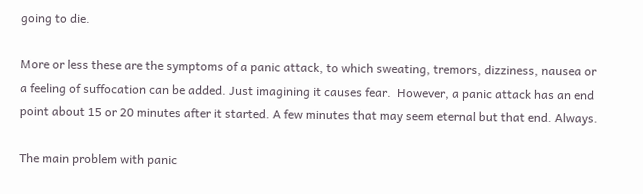going to die.

More or less these are the symptoms of a panic attack, to which sweating, tremors, dizziness, nausea or a feeling of suffocation can be added. Just imagining it causes fear.  However, a panic attack has an end point about 15 or 20 minutes after it started. A few minutes that may seem eternal but that end. Always.

The main problem with panic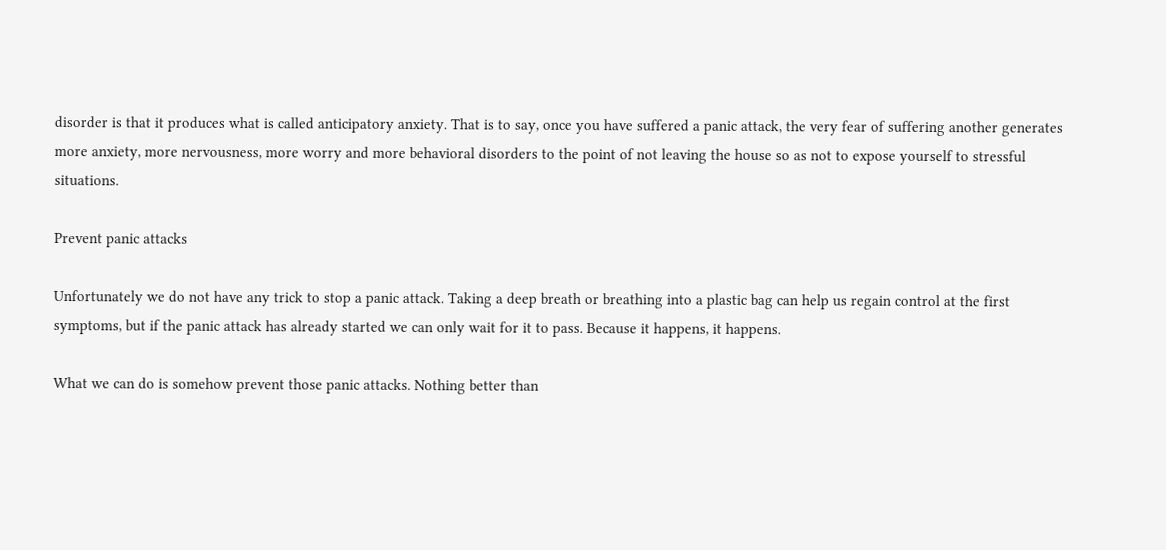disorder is that it produces what is called anticipatory anxiety. That is to say, once you have suffered a panic attack, the very fear of suffering another generates more anxiety, more nervousness, more worry and more behavioral disorders to the point of not leaving the house so as not to expose yourself to stressful situations.

Prevent panic attacks

Unfortunately we do not have any trick to stop a panic attack. Taking a deep breath or breathing into a plastic bag can help us regain control at the first symptoms, but if the panic attack has already started we can only wait for it to pass. Because it happens, it happens.

What we can do is somehow prevent those panic attacks. Nothing better than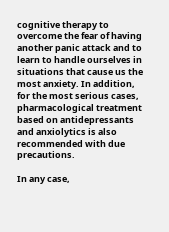cognitive therapy to overcome the fear of having another panic attack and to learn to handle ourselves in situations that cause us the most anxiety. In addition, for the most serious cases, pharmacological treatment based on antidepressants and anxiolytics is also recommended with due precautions.

In any case,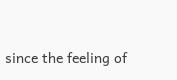since the feeling of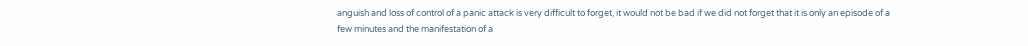anguish and loss of control of a panic attack is very difficult to forget, it would not be bad if we did not forget that it is only an episode of a few minutes and the manifestation of a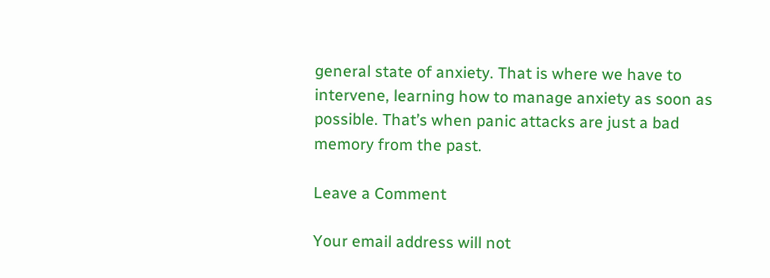general state of anxiety. That is where we have to intervene, learning how to manage anxiety as soon as possible. That’s when panic attacks are just a bad memory from the past.

Leave a Comment

Your email address will not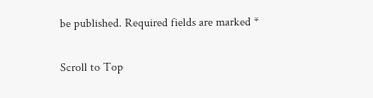be published. Required fields are marked *

Scroll to Top